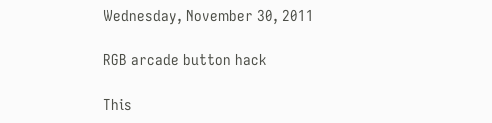Wednesday, November 30, 2011

RGB arcade button hack

This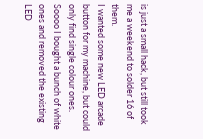is just a small hack, but still took me a weekend to solder 16 of them.
I wanted some new LED arcade button for my machine, but could only find single colour ones.
Soooo I bought a bunch of white ones and removed the existing LED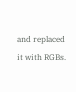and replaced it with RGBs.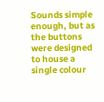Sounds simple enough, but as the buttons were designed to house a single colour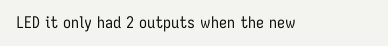LED it only had 2 outputs when the new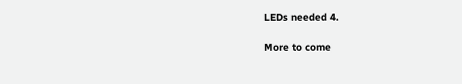LEDs needed 4.

More to come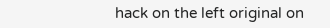hack on the left original on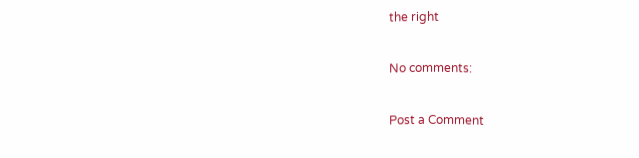the right

No comments:

Post a Comment